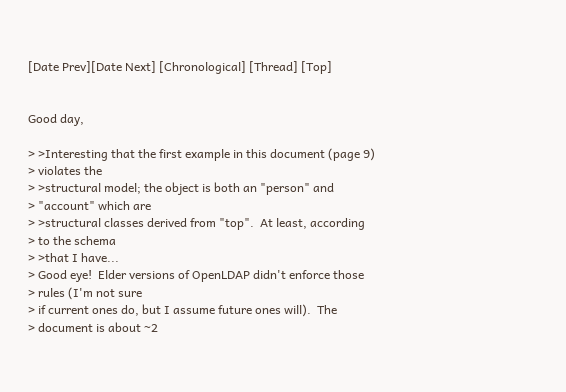[Date Prev][Date Next] [Chronological] [Thread] [Top]


Good day,

> >Interesting that the first example in this document (page 9)
> violates the
> >structural model; the object is both an "person" and
> "account" which are
> >structural classes derived from "top".  At least, according
> to the schema
> >that I have...
> Good eye!  Elder versions of OpenLDAP didn't enforce those
> rules (I'm not sure
> if current ones do, but I assume future ones will).  The
> document is about ~2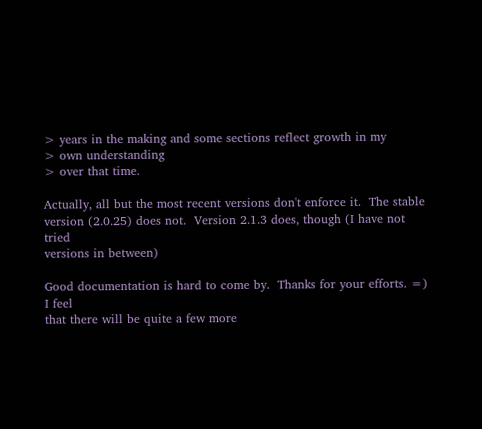> years in the making and some sections reflect growth in my
> own understanding
> over that time.

Actually, all but the most recent versions don't enforce it.  The stable
version (2.0.25) does not.  Version 2.1.3 does, though (I have not tried
versions in between)

Good documentation is hard to come by.  Thanks for your efforts. =)  I feel
that there will be quite a few more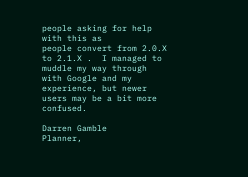people asking for help with this as
people convert from 2.0.X to 2.1.X .  I managed to muddle my way through
with Google and my experience, but newer users may be a bit more confused.

Darren Gamble
Planner,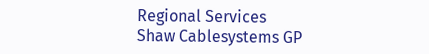Regional Services
Shaw Cablesystems GP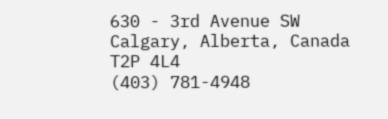630 - 3rd Avenue SW
Calgary, Alberta, Canada
T2P 4L4
(403) 781-4948